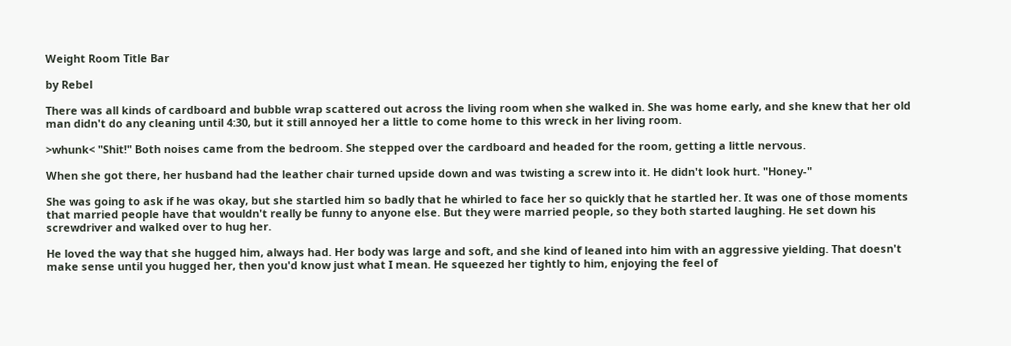Weight Room Title Bar

by Rebel

There was all kinds of cardboard and bubble wrap scattered out across the living room when she walked in. She was home early, and she knew that her old man didn't do any cleaning until 4:30, but it still annoyed her a little to come home to this wreck in her living room.

>whunk< "Shit!" Both noises came from the bedroom. She stepped over the cardboard and headed for the room, getting a little nervous.

When she got there, her husband had the leather chair turned upside down and was twisting a screw into it. He didn't look hurt. "Honey-"

She was going to ask if he was okay, but she startled him so badly that he whirled to face her so quickly that he startled her. It was one of those moments that married people have that wouldn't really be funny to anyone else. But they were married people, so they both started laughing. He set down his screwdriver and walked over to hug her.

He loved the way that she hugged him, always had. Her body was large and soft, and she kind of leaned into him with an aggressive yielding. That doesn't make sense until you hugged her, then you'd know just what I mean. He squeezed her tightly to him, enjoying the feel of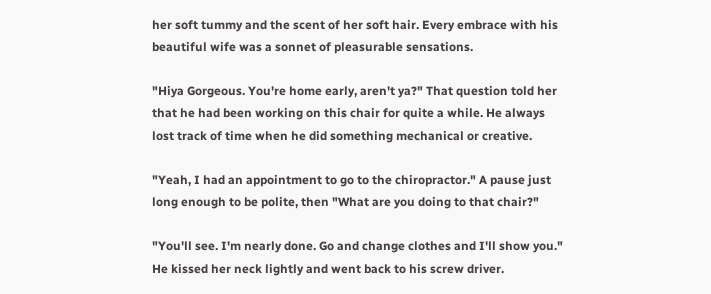her soft tummy and the scent of her soft hair. Every embrace with his beautiful wife was a sonnet of pleasurable sensations.

"Hiya Gorgeous. You're home early, aren't ya?" That question told her that he had been working on this chair for quite a while. He always lost track of time when he did something mechanical or creative.

"Yeah, I had an appointment to go to the chiropractor." A pause just long enough to be polite, then "What are you doing to that chair?"

"You'll see. I'm nearly done. Go and change clothes and I'll show you." He kissed her neck lightly and went back to his screw driver.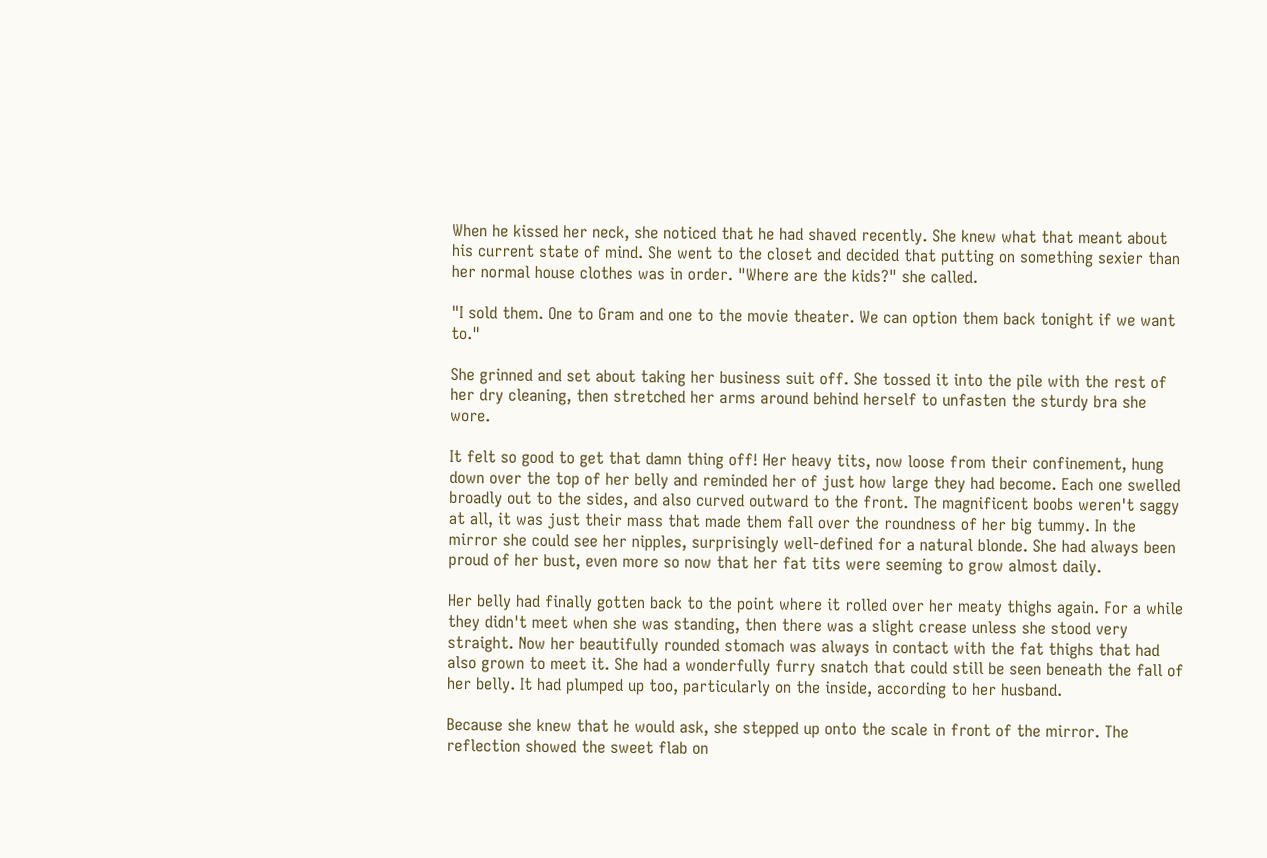When he kissed her neck, she noticed that he had shaved recently. She knew what that meant about his current state of mind. She went to the closet and decided that putting on something sexier than her normal house clothes was in order. "Where are the kids?" she called.

"I sold them. One to Gram and one to the movie theater. We can option them back tonight if we want to."

She grinned and set about taking her business suit off. She tossed it into the pile with the rest of her dry cleaning, then stretched her arms around behind herself to unfasten the sturdy bra she wore.

It felt so good to get that damn thing off! Her heavy tits, now loose from their confinement, hung down over the top of her belly and reminded her of just how large they had become. Each one swelled broadly out to the sides, and also curved outward to the front. The magnificent boobs weren't saggy at all, it was just their mass that made them fall over the roundness of her big tummy. In the mirror she could see her nipples, surprisingly well-defined for a natural blonde. She had always been proud of her bust, even more so now that her fat tits were seeming to grow almost daily.

Her belly had finally gotten back to the point where it rolled over her meaty thighs again. For a while they didn't meet when she was standing, then there was a slight crease unless she stood very straight. Now her beautifully rounded stomach was always in contact with the fat thighs that had also grown to meet it. She had a wonderfully furry snatch that could still be seen beneath the fall of her belly. It had plumped up too, particularly on the inside, according to her husband.

Because she knew that he would ask, she stepped up onto the scale in front of the mirror. The reflection showed the sweet flab on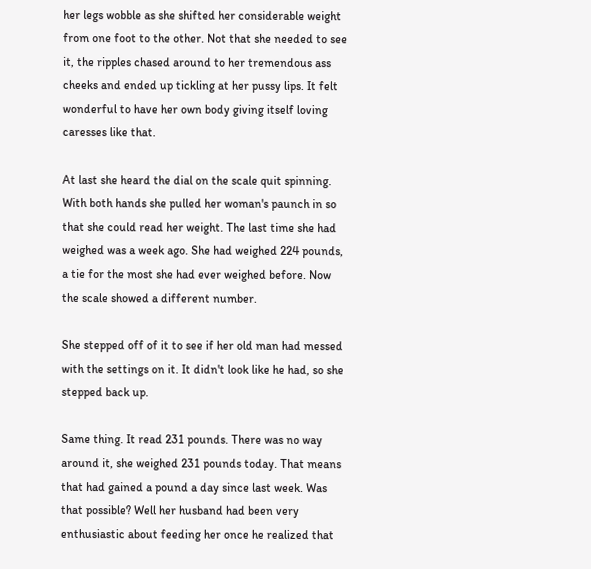her legs wobble as she shifted her considerable weight from one foot to the other. Not that she needed to see it, the ripples chased around to her tremendous ass cheeks and ended up tickling at her pussy lips. It felt wonderful to have her own body giving itself loving caresses like that.

At last she heard the dial on the scale quit spinning. With both hands she pulled her woman's paunch in so that she could read her weight. The last time she had weighed was a week ago. She had weighed 224 pounds, a tie for the most she had ever weighed before. Now the scale showed a different number.

She stepped off of it to see if her old man had messed with the settings on it. It didn't look like he had, so she stepped back up.

Same thing. It read 231 pounds. There was no way around it, she weighed 231 pounds today. That means that had gained a pound a day since last week. Was that possible? Well her husband had been very enthusiastic about feeding her once he realized that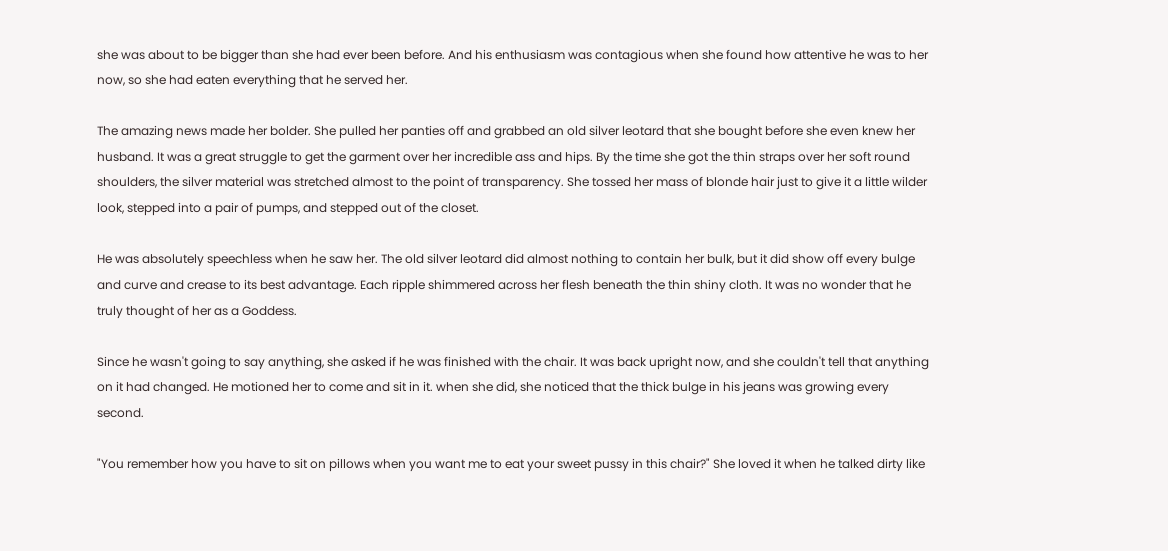she was about to be bigger than she had ever been before. And his enthusiasm was contagious when she found how attentive he was to her now, so she had eaten everything that he served her.

The amazing news made her bolder. She pulled her panties off and grabbed an old silver leotard that she bought before she even knew her husband. It was a great struggle to get the garment over her incredible ass and hips. By the time she got the thin straps over her soft round shoulders, the silver material was stretched almost to the point of transparency. She tossed her mass of blonde hair just to give it a little wilder look, stepped into a pair of pumps, and stepped out of the closet.

He was absolutely speechless when he saw her. The old silver leotard did almost nothing to contain her bulk, but it did show off every bulge and curve and crease to its best advantage. Each ripple shimmered across her flesh beneath the thin shiny cloth. It was no wonder that he truly thought of her as a Goddess.

Since he wasn't going to say anything, she asked if he was finished with the chair. It was back upright now, and she couldn't tell that anything on it had changed. He motioned her to come and sit in it. when she did, she noticed that the thick bulge in his jeans was growing every second.

"You remember how you have to sit on pillows when you want me to eat your sweet pussy in this chair?" She loved it when he talked dirty like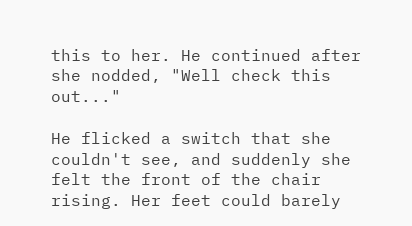this to her. He continued after she nodded, "Well check this out..."

He flicked a switch that she couldn't see, and suddenly she felt the front of the chair rising. Her feet could barely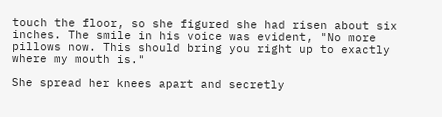touch the floor, so she figured she had risen about six inches. The smile in his voice was evident, "No more pillows now. This should bring you right up to exactly where my mouth is."

She spread her knees apart and secretly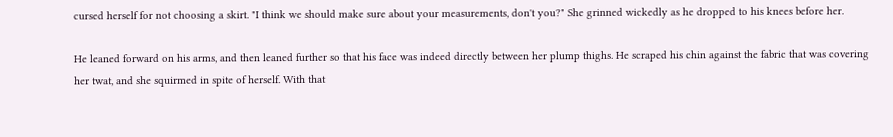cursed herself for not choosing a skirt. "I think we should make sure about your measurements, don't you?" She grinned wickedly as he dropped to his knees before her.

He leaned forward on his arms, and then leaned further so that his face was indeed directly between her plump thighs. He scraped his chin against the fabric that was covering her twat, and she squirmed in spite of herself. With that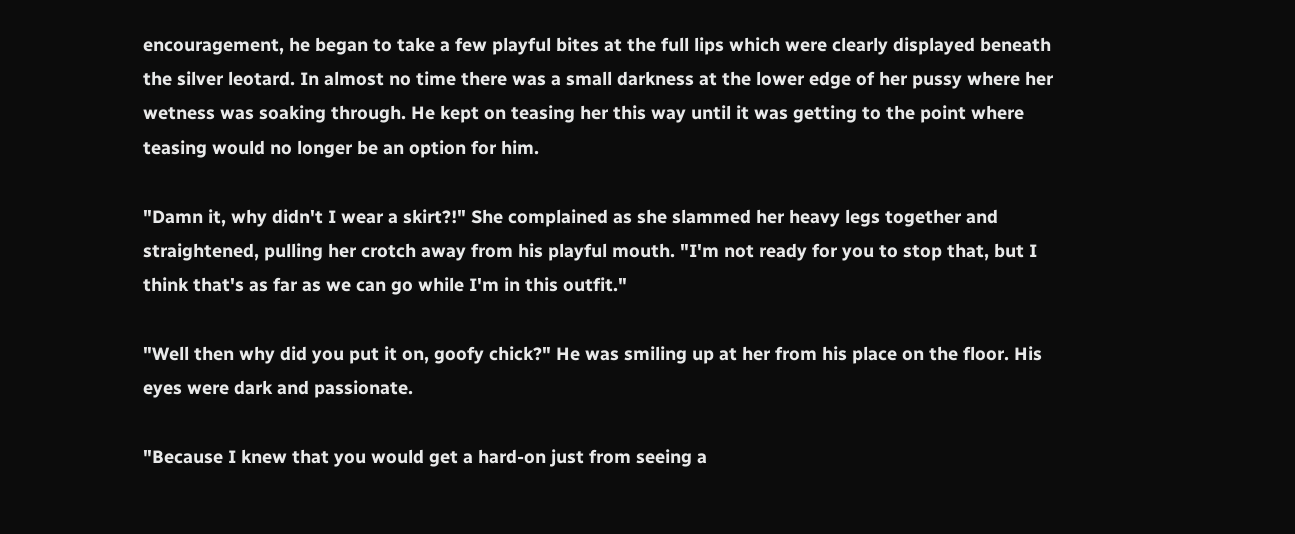encouragement, he began to take a few playful bites at the full lips which were clearly displayed beneath the silver leotard. In almost no time there was a small darkness at the lower edge of her pussy where her wetness was soaking through. He kept on teasing her this way until it was getting to the point where teasing would no longer be an option for him.

"Damn it, why didn't I wear a skirt?!" She complained as she slammed her heavy legs together and straightened, pulling her crotch away from his playful mouth. "I'm not ready for you to stop that, but I think that's as far as we can go while I'm in this outfit."

"Well then why did you put it on, goofy chick?" He was smiling up at her from his place on the floor. His eyes were dark and passionate.

"Because I knew that you would get a hard-on just from seeing a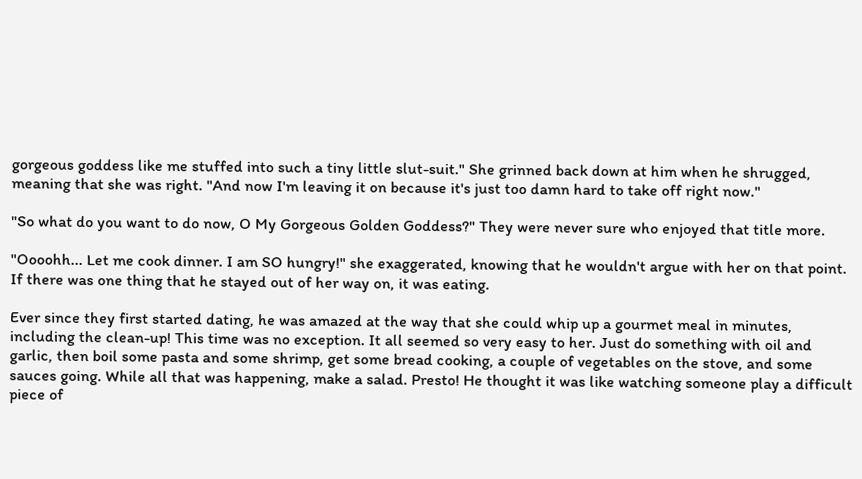gorgeous goddess like me stuffed into such a tiny little slut-suit." She grinned back down at him when he shrugged, meaning that she was right. "And now I'm leaving it on because it's just too damn hard to take off right now."

"So what do you want to do now, O My Gorgeous Golden Goddess?" They were never sure who enjoyed that title more.

"Oooohh... Let me cook dinner. I am SO hungry!" she exaggerated, knowing that he wouldn't argue with her on that point. If there was one thing that he stayed out of her way on, it was eating.

Ever since they first started dating, he was amazed at the way that she could whip up a gourmet meal in minutes, including the clean-up! This time was no exception. It all seemed so very easy to her. Just do something with oil and garlic, then boil some pasta and some shrimp, get some bread cooking, a couple of vegetables on the stove, and some sauces going. While all that was happening, make a salad. Presto! He thought it was like watching someone play a difficult piece of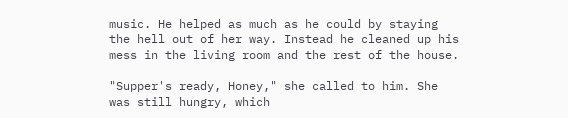music. He helped as much as he could by staying the hell out of her way. Instead he cleaned up his mess in the living room and the rest of the house.

"Supper's ready, Honey," she called to him. She was still hungry, which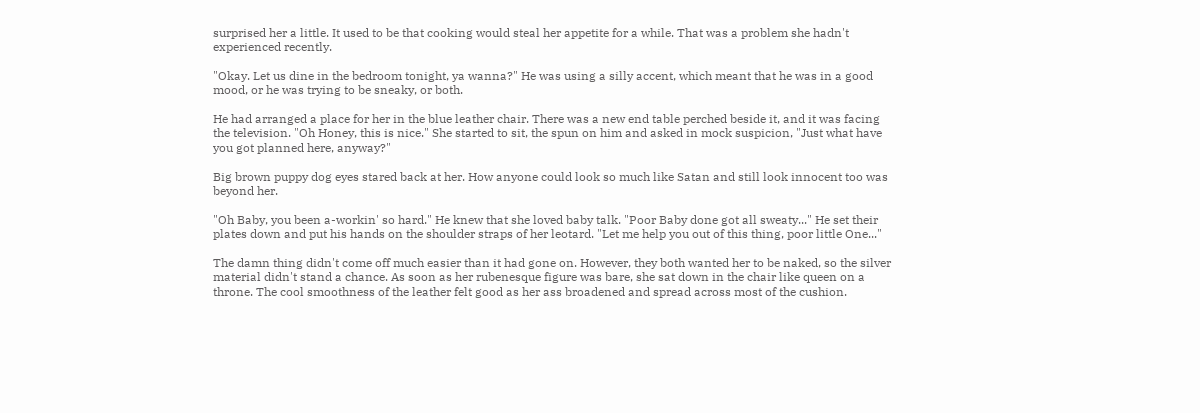surprised her a little. It used to be that cooking would steal her appetite for a while. That was a problem she hadn't experienced recently.

"Okay. Let us dine in the bedroom tonight, ya wanna?" He was using a silly accent, which meant that he was in a good mood, or he was trying to be sneaky, or both.

He had arranged a place for her in the blue leather chair. There was a new end table perched beside it, and it was facing the television. "Oh Honey, this is nice." She started to sit, the spun on him and asked in mock suspicion, "Just what have you got planned here, anyway?"

Big brown puppy dog eyes stared back at her. How anyone could look so much like Satan and still look innocent too was beyond her.

"Oh Baby, you been a-workin' so hard." He knew that she loved baby talk. "Poor Baby done got all sweaty..." He set their plates down and put his hands on the shoulder straps of her leotard. "Let me help you out of this thing, poor little One..."

The damn thing didn't come off much easier than it had gone on. However, they both wanted her to be naked, so the silver material didn't stand a chance. As soon as her rubenesque figure was bare, she sat down in the chair like queen on a throne. The cool smoothness of the leather felt good as her ass broadened and spread across most of the cushion.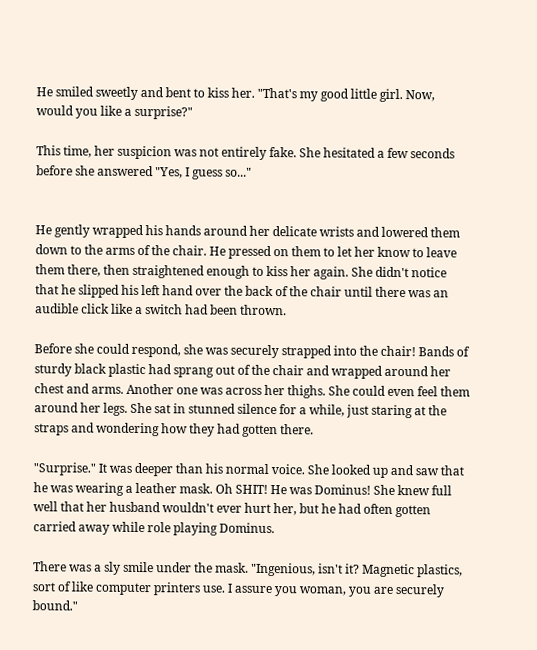He smiled sweetly and bent to kiss her. "That's my good little girl. Now, would you like a surprise?"

This time, her suspicion was not entirely fake. She hesitated a few seconds before she answered "Yes, I guess so..."


He gently wrapped his hands around her delicate wrists and lowered them down to the arms of the chair. He pressed on them to let her know to leave them there, then straightened enough to kiss her again. She didn't notice that he slipped his left hand over the back of the chair until there was an audible click like a switch had been thrown.

Before she could respond, she was securely strapped into the chair! Bands of sturdy black plastic had sprang out of the chair and wrapped around her chest and arms. Another one was across her thighs. She could even feel them around her legs. She sat in stunned silence for a while, just staring at the straps and wondering how they had gotten there.

"Surprise." It was deeper than his normal voice. She looked up and saw that he was wearing a leather mask. Oh SHIT! He was Dominus! She knew full well that her husband wouldn't ever hurt her, but he had often gotten carried away while role playing Dominus.

There was a sly smile under the mask. "Ingenious, isn't it? Magnetic plastics, sort of like computer printers use. I assure you woman, you are securely bound."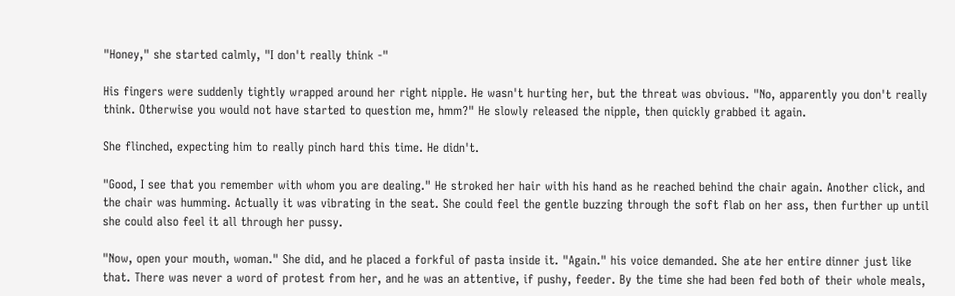"Honey," she started calmly, "I don't really think -"

His fingers were suddenly tightly wrapped around her right nipple. He wasn't hurting her, but the threat was obvious. "No, apparently you don't really think. Otherwise you would not have started to question me, hmm?" He slowly released the nipple, then quickly grabbed it again.

She flinched, expecting him to really pinch hard this time. He didn't.

"Good, I see that you remember with whom you are dealing." He stroked her hair with his hand as he reached behind the chair again. Another click, and the chair was humming. Actually it was vibrating in the seat. She could feel the gentle buzzing through the soft flab on her ass, then further up until she could also feel it all through her pussy.

"Now, open your mouth, woman." She did, and he placed a forkful of pasta inside it. "Again." his voice demanded. She ate her entire dinner just like that. There was never a word of protest from her, and he was an attentive, if pushy, feeder. By the time she had been fed both of their whole meals,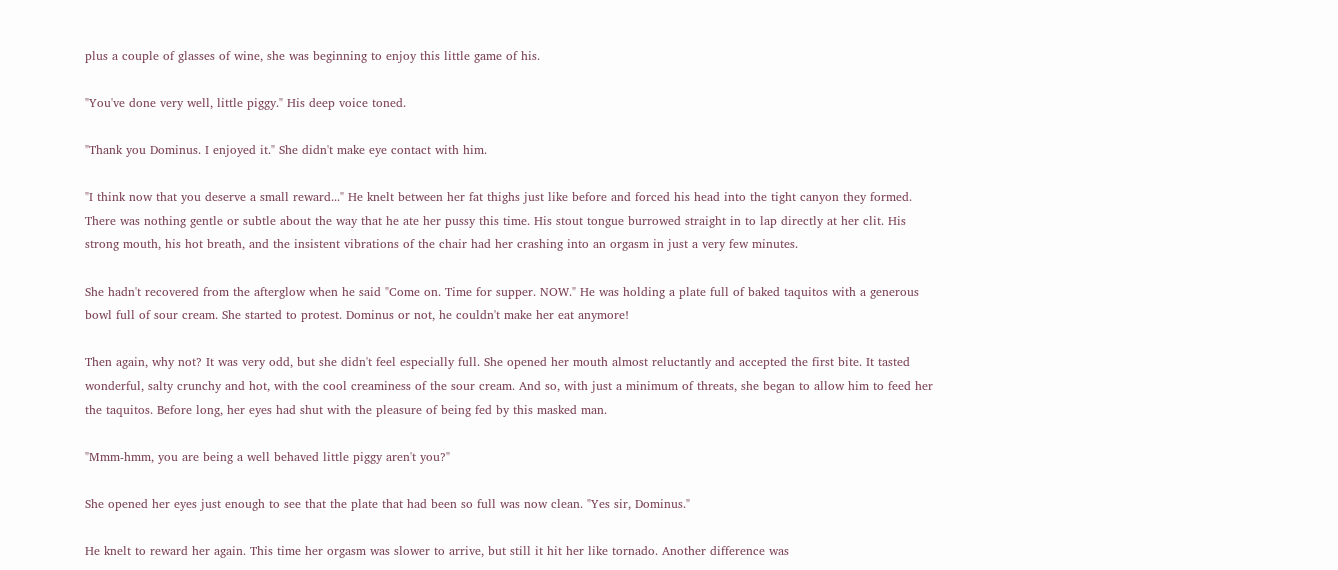plus a couple of glasses of wine, she was beginning to enjoy this little game of his.

"You've done very well, little piggy." His deep voice toned.

"Thank you Dominus. I enjoyed it." She didn't make eye contact with him.

"I think now that you deserve a small reward..." He knelt between her fat thighs just like before and forced his head into the tight canyon they formed. There was nothing gentle or subtle about the way that he ate her pussy this time. His stout tongue burrowed straight in to lap directly at her clit. His strong mouth, his hot breath, and the insistent vibrations of the chair had her crashing into an orgasm in just a very few minutes.

She hadn't recovered from the afterglow when he said "Come on. Time for supper. NOW." He was holding a plate full of baked taquitos with a generous bowl full of sour cream. She started to protest. Dominus or not, he couldn't make her eat anymore!

Then again, why not? It was very odd, but she didn't feel especially full. She opened her mouth almost reluctantly and accepted the first bite. It tasted wonderful, salty crunchy and hot, with the cool creaminess of the sour cream. And so, with just a minimum of threats, she began to allow him to feed her the taquitos. Before long, her eyes had shut with the pleasure of being fed by this masked man.

"Mmm-hmm, you are being a well behaved little piggy aren't you?"

She opened her eyes just enough to see that the plate that had been so full was now clean. "Yes sir, Dominus."

He knelt to reward her again. This time her orgasm was slower to arrive, but still it hit her like tornado. Another difference was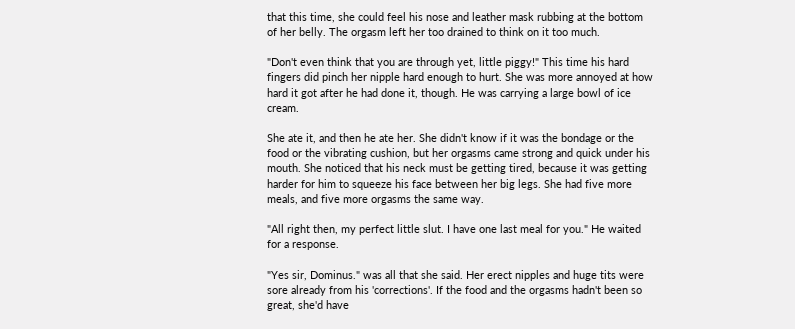that this time, she could feel his nose and leather mask rubbing at the bottom of her belly. The orgasm left her too drained to think on it too much.

"Don't even think that you are through yet, little piggy!" This time his hard fingers did pinch her nipple hard enough to hurt. She was more annoyed at how hard it got after he had done it, though. He was carrying a large bowl of ice cream.

She ate it, and then he ate her. She didn't know if it was the bondage or the food or the vibrating cushion, but her orgasms came strong and quick under his mouth. She noticed that his neck must be getting tired, because it was getting harder for him to squeeze his face between her big legs. She had five more meals, and five more orgasms the same way.

"All right then, my perfect little slut. I have one last meal for you." He waited for a response.

"Yes sir, Dominus." was all that she said. Her erect nipples and huge tits were sore already from his 'corrections'. If the food and the orgasms hadn't been so great, she'd have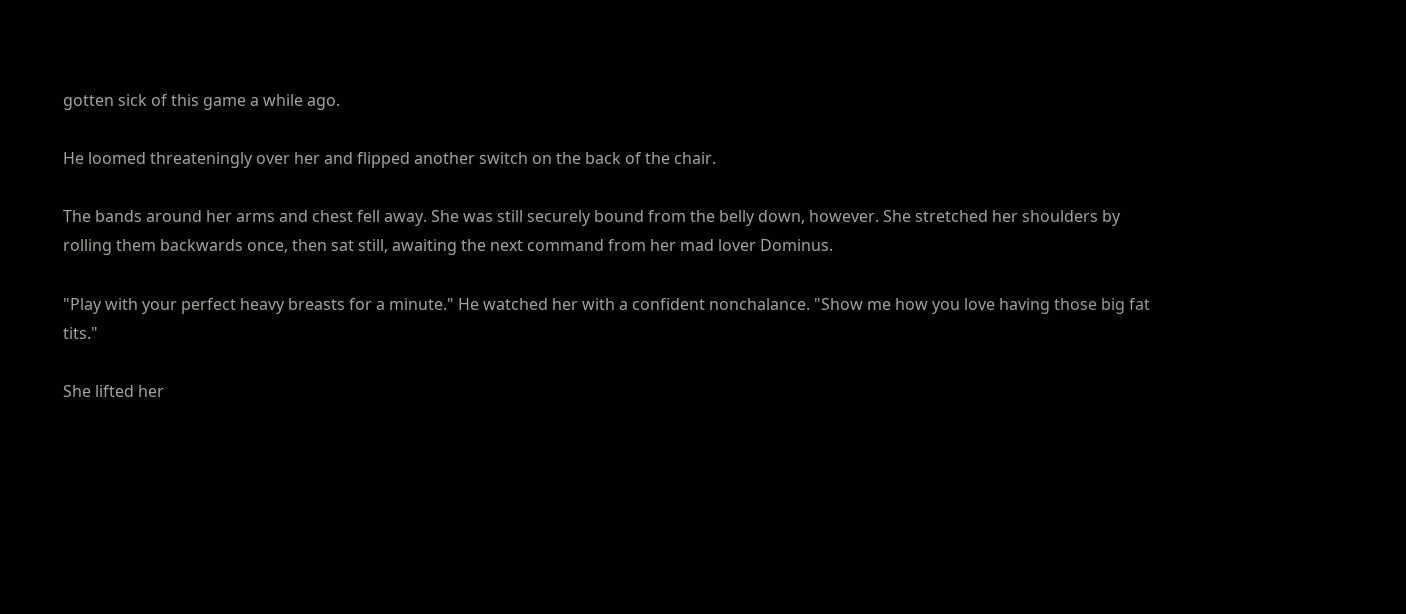gotten sick of this game a while ago.

He loomed threateningly over her and flipped another switch on the back of the chair.

The bands around her arms and chest fell away. She was still securely bound from the belly down, however. She stretched her shoulders by rolling them backwards once, then sat still, awaiting the next command from her mad lover Dominus.

"Play with your perfect heavy breasts for a minute." He watched her with a confident nonchalance. "Show me how you love having those big fat tits."

She lifted her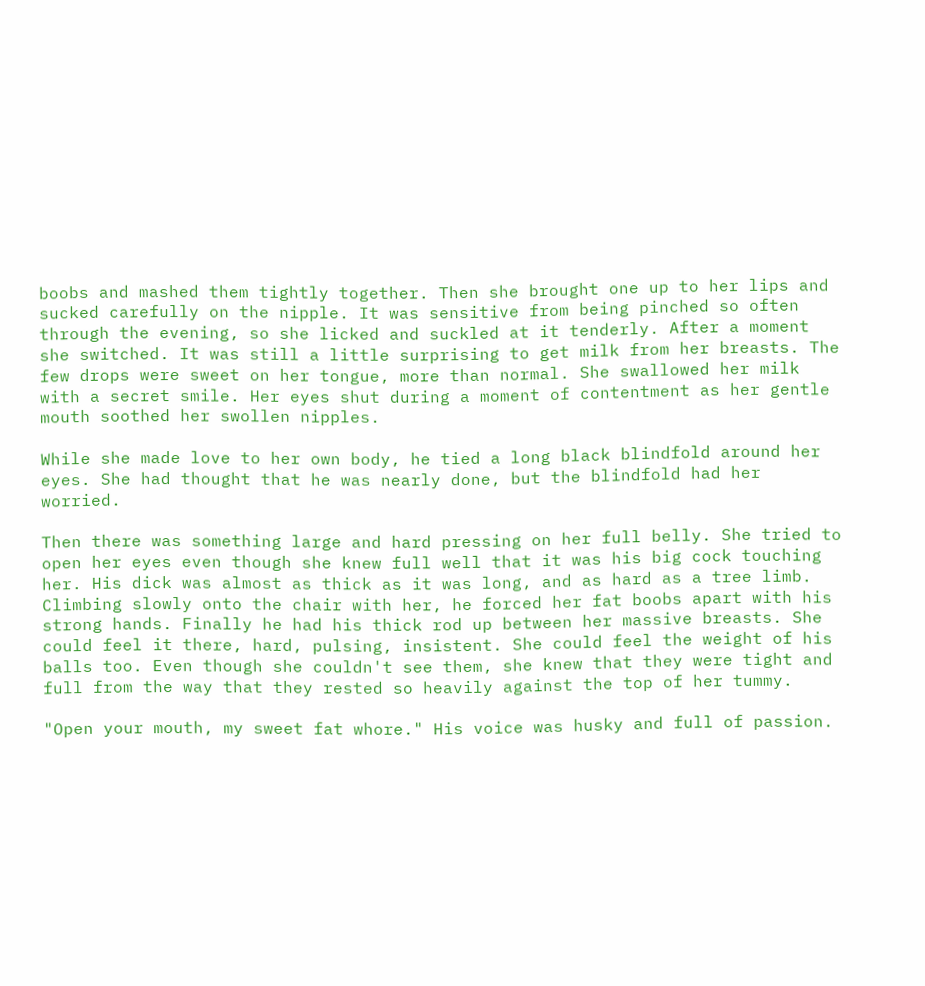boobs and mashed them tightly together. Then she brought one up to her lips and sucked carefully on the nipple. It was sensitive from being pinched so often through the evening, so she licked and suckled at it tenderly. After a moment she switched. It was still a little surprising to get milk from her breasts. The few drops were sweet on her tongue, more than normal. She swallowed her milk with a secret smile. Her eyes shut during a moment of contentment as her gentle mouth soothed her swollen nipples.

While she made love to her own body, he tied a long black blindfold around her eyes. She had thought that he was nearly done, but the blindfold had her worried.

Then there was something large and hard pressing on her full belly. She tried to open her eyes even though she knew full well that it was his big cock touching her. His dick was almost as thick as it was long, and as hard as a tree limb. Climbing slowly onto the chair with her, he forced her fat boobs apart with his strong hands. Finally he had his thick rod up between her massive breasts. She could feel it there, hard, pulsing, insistent. She could feel the weight of his balls too. Even though she couldn't see them, she knew that they were tight and full from the way that they rested so heavily against the top of her tummy.

"Open your mouth, my sweet fat whore." His voice was husky and full of passion.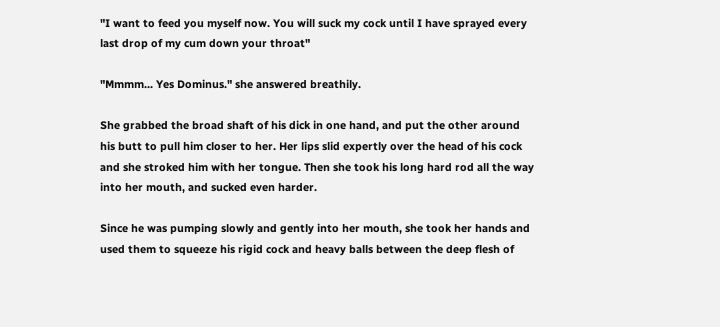"I want to feed you myself now. You will suck my cock until I have sprayed every last drop of my cum down your throat"

"Mmmm... Yes Dominus." she answered breathily.

She grabbed the broad shaft of his dick in one hand, and put the other around his butt to pull him closer to her. Her lips slid expertly over the head of his cock and she stroked him with her tongue. Then she took his long hard rod all the way into her mouth, and sucked even harder.

Since he was pumping slowly and gently into her mouth, she took her hands and used them to squeeze his rigid cock and heavy balls between the deep flesh of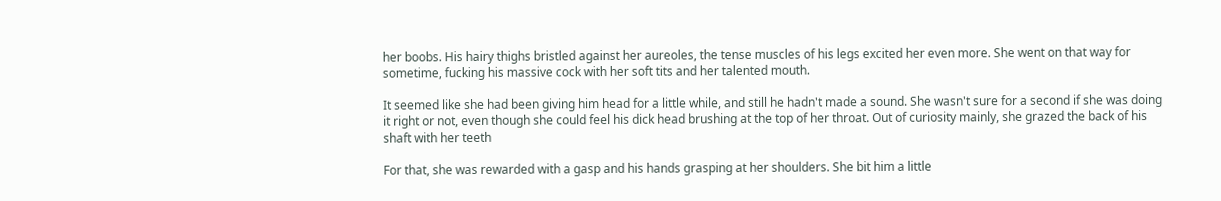her boobs. His hairy thighs bristled against her aureoles, the tense muscles of his legs excited her even more. She went on that way for sometime, fucking his massive cock with her soft tits and her talented mouth.

It seemed like she had been giving him head for a little while, and still he hadn't made a sound. She wasn't sure for a second if she was doing it right or not, even though she could feel his dick head brushing at the top of her throat. Out of curiosity mainly, she grazed the back of his shaft with her teeth

For that, she was rewarded with a gasp and his hands grasping at her shoulders. She bit him a little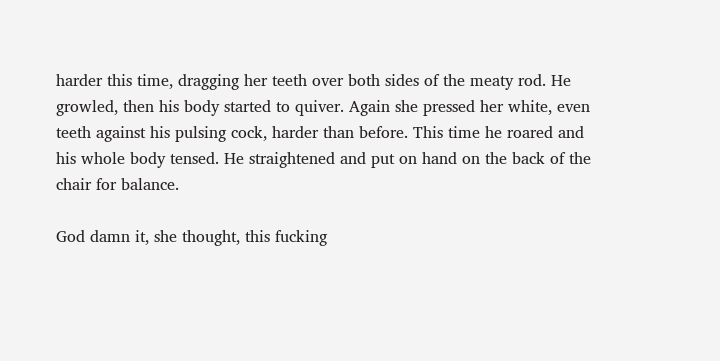harder this time, dragging her teeth over both sides of the meaty rod. He growled, then his body started to quiver. Again she pressed her white, even teeth against his pulsing cock, harder than before. This time he roared and his whole body tensed. He straightened and put on hand on the back of the chair for balance.

God damn it, she thought, this fucking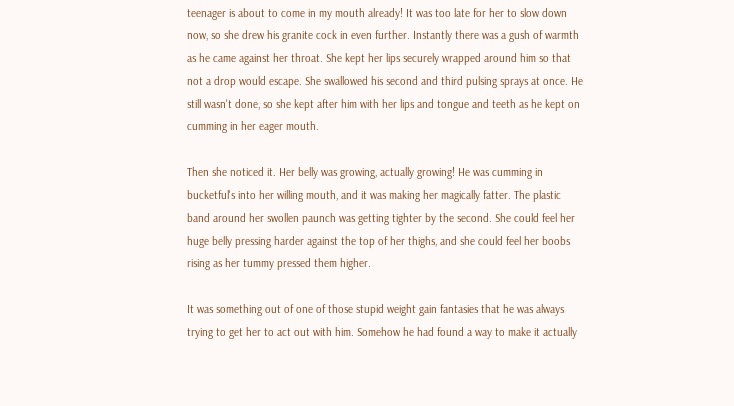teenager is about to come in my mouth already! It was too late for her to slow down now, so she drew his granite cock in even further. Instantly there was a gush of warmth as he came against her throat. She kept her lips securely wrapped around him so that not a drop would escape. She swallowed his second and third pulsing sprays at once. He still wasn't done, so she kept after him with her lips and tongue and teeth as he kept on cumming in her eager mouth.

Then she noticed it. Her belly was growing, actually growing! He was cumming in bucketful's into her willing mouth, and it was making her magically fatter. The plastic band around her swollen paunch was getting tighter by the second. She could feel her huge belly pressing harder against the top of her thighs, and she could feel her boobs rising as her tummy pressed them higher.

It was something out of one of those stupid weight gain fantasies that he was always trying to get her to act out with him. Somehow he had found a way to make it actually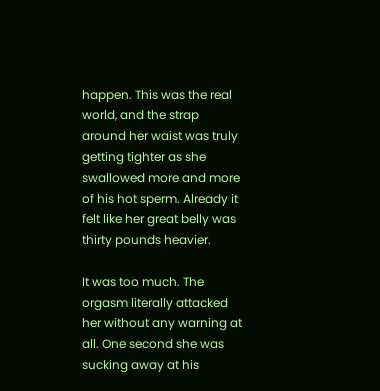happen. This was the real world, and the strap around her waist was truly getting tighter as she swallowed more and more of his hot sperm. Already it felt like her great belly was thirty pounds heavier.

It was too much. The orgasm literally attacked her without any warning at all. One second she was sucking away at his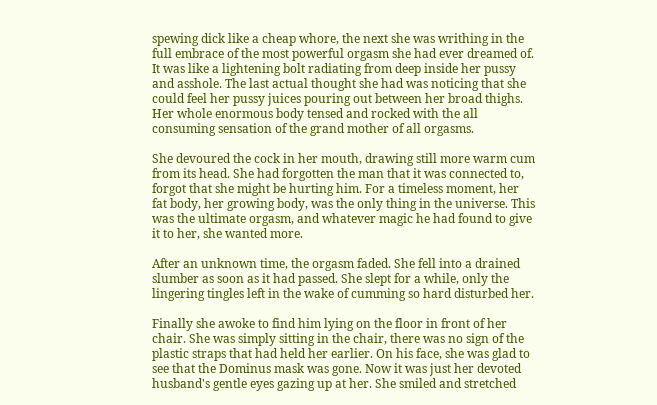spewing dick like a cheap whore, the next she was writhing in the full embrace of the most powerful orgasm she had ever dreamed of. It was like a lightening bolt radiating from deep inside her pussy and asshole. The last actual thought she had was noticing that she could feel her pussy juices pouring out between her broad thighs. Her whole enormous body tensed and rocked with the all consuming sensation of the grand mother of all orgasms.

She devoured the cock in her mouth, drawing still more warm cum from its head. She had forgotten the man that it was connected to, forgot that she might be hurting him. For a timeless moment, her fat body, her growing body, was the only thing in the universe. This was the ultimate orgasm, and whatever magic he had found to give it to her, she wanted more.

After an unknown time, the orgasm faded. She fell into a drained slumber as soon as it had passed. She slept for a while, only the lingering tingles left in the wake of cumming so hard disturbed her.

Finally she awoke to find him lying on the floor in front of her chair. She was simply sitting in the chair, there was no sign of the plastic straps that had held her earlier. On his face, she was glad to see that the Dominus mask was gone. Now it was just her devoted husband's gentle eyes gazing up at her. She smiled and stretched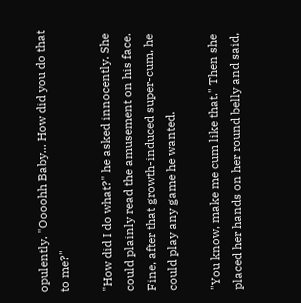opulently. "Oooohh Baby... How did you do that to me?"

"How did I do what?" he asked innocently. She could plainly read the amusement on his face. Fine, after that growth-induced super-cum, he could play any game he wanted.

"You know, make me cum like that." Then she placed her hands on her round belly and said,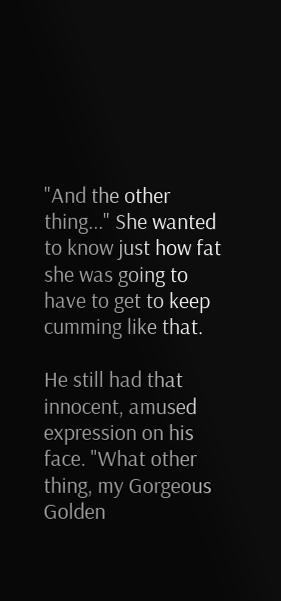"And the other thing..." She wanted to know just how fat she was going to have to get to keep cumming like that.

He still had that innocent, amused expression on his face. "What other thing, my Gorgeous Golden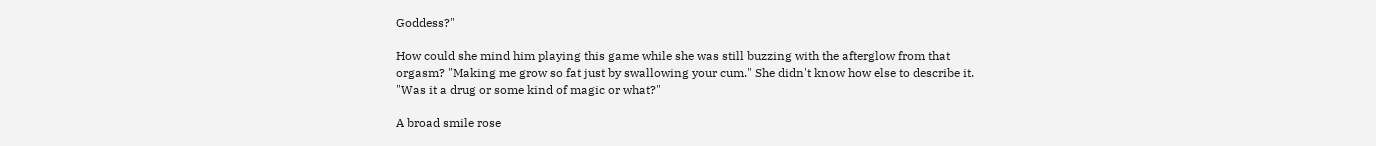Goddess?"

How could she mind him playing this game while she was still buzzing with the afterglow from that orgasm? "Making me grow so fat just by swallowing your cum." She didn't know how else to describe it. "Was it a drug or some kind of magic or what?"

A broad smile rose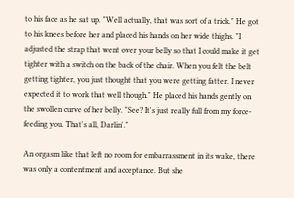to his face as he sat up. "Well actually, that was sort of a trick." He got to his knees before her and placed his hands on her wide thighs. "I adjusted the strap that went over your belly so that I could make it get tighter with a switch on the back of the chair. When you felt the belt getting tighter, you just thought that you were getting fatter. I never expected it to work that well though." He placed his hands gently on the swollen curve of her belly. "See? It's just really full from my force-feeding you. That's all, Darlin'."

An orgasm like that left no room for embarrassment in its wake, there was only a contentment and acceptance. But she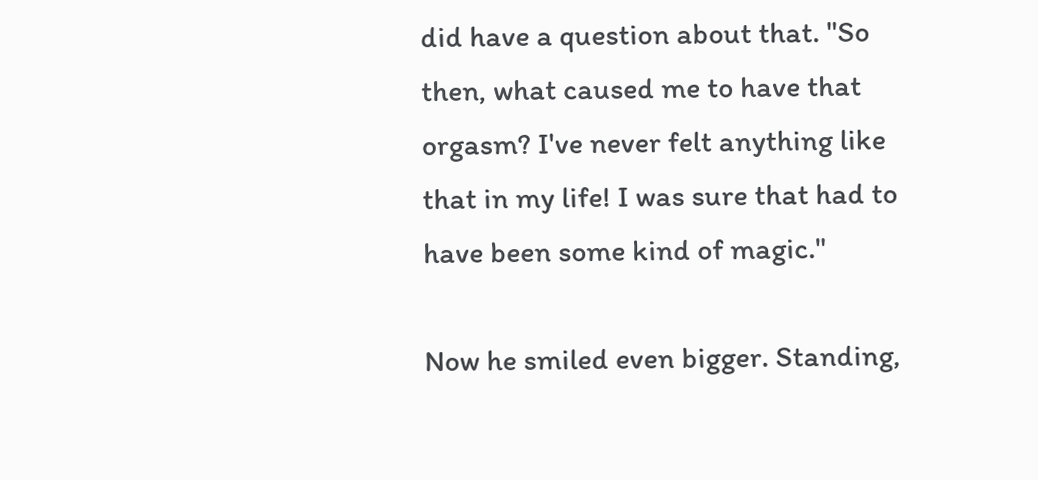did have a question about that. "So then, what caused me to have that orgasm? I've never felt anything like that in my life! I was sure that had to have been some kind of magic."

Now he smiled even bigger. Standing,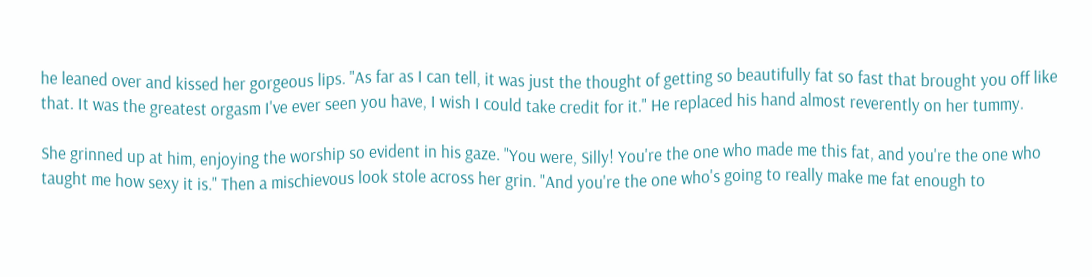he leaned over and kissed her gorgeous lips. "As far as I can tell, it was just the thought of getting so beautifully fat so fast that brought you off like that. It was the greatest orgasm I've ever seen you have, I wish I could take credit for it." He replaced his hand almost reverently on her tummy.

She grinned up at him, enjoying the worship so evident in his gaze. "You were, Silly! You're the one who made me this fat, and you're the one who taught me how sexy it is." Then a mischievous look stole across her grin. "And you're the one who's going to really make me fat enough to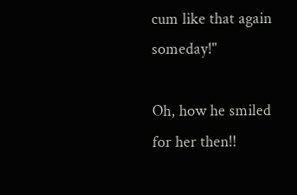cum like that again someday!"

Oh, how he smiled for her then!!